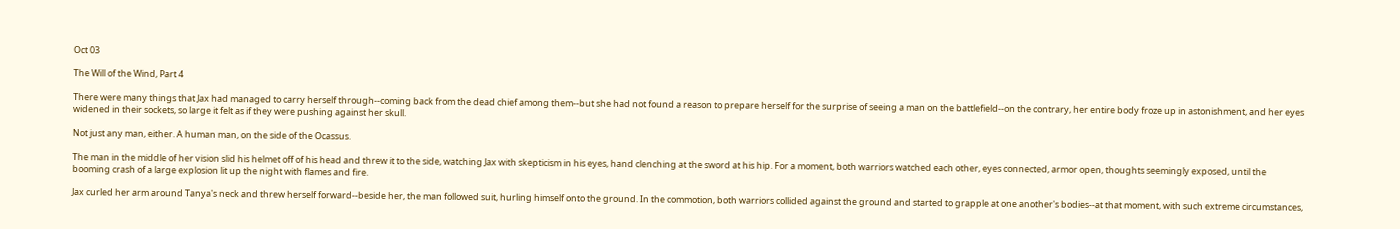Oct 03

The Will of the Wind, Part 4

There were many things that Jax had managed to carry herself through--coming back from the dead chief among them--but she had not found a reason to prepare herself for the surprise of seeing a man on the battlefield--on the contrary, her entire body froze up in astonishment, and her eyes widened in their sockets, so large it felt as if they were pushing against her skull.

Not just any man, either. A human man, on the side of the Ocassus.

The man in the middle of her vision slid his helmet off of his head and threw it to the side, watching Jax with skepticism in his eyes, hand clenching at the sword at his hip. For a moment, both warriors watched each other, eyes connected, armor open, thoughts seemingly exposed, until the booming crash of a large explosion lit up the night with flames and fire.

Jax curled her arm around Tanya's neck and threw herself forward--beside her, the man followed suit, hurling himself onto the ground. In the commotion, both warriors collided against the ground and started to grapple at one another's bodies--at that moment, with such extreme circumstances,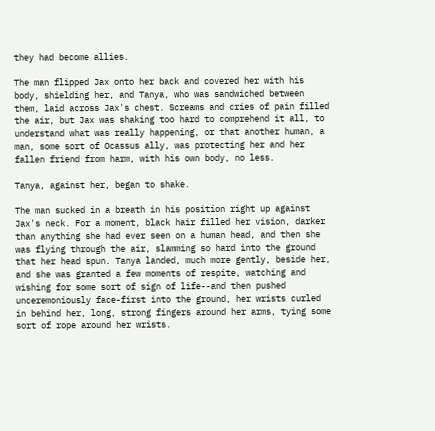they had become allies.

The man flipped Jax onto her back and covered her with his body, shielding her, and Tanya, who was sandwiched between them, laid across Jax's chest. Screams and cries of pain filled the air, but Jax was shaking too hard to comprehend it all, to understand what was really happening, or that another human, a man, some sort of Ocassus ally, was protecting her and her fallen friend from harm, with his own body, no less.

Tanya, against her, began to shake.

The man sucked in a breath in his position right up against Jax's neck. For a moment, black hair filled her vision, darker than anything she had ever seen on a human head, and then she was flying through the air, slamming so hard into the ground that her head spun. Tanya landed, much more gently, beside her, and she was granted a few moments of respite, watching and wishing for some sort of sign of life--and then pushed unceremoniously face-first into the ground, her wrists curled in behind her, long, strong fingers around her arms, tying some sort of rope around her wrists.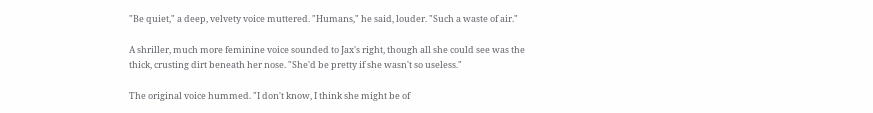"Be quiet," a deep, velvety voice muttered. "Humans," he said, louder. "Such a waste of air."

A shriller, much more feminine voice sounded to Jax's right, though all she could see was the thick, crusting dirt beneath her nose. "She'd be pretty if she wasn't so useless."

The original voice hummed. "I don't know, I think she might be of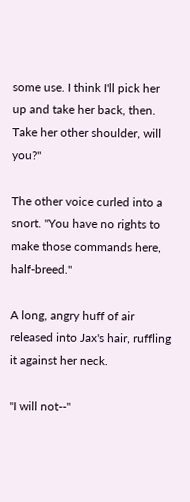some use. I think I'll pick her up and take her back, then. Take her other shoulder, will you?"

The other voice curled into a snort. "You have no rights to make those commands here, half-breed."

A long, angry huff of air released into Jax's hair, ruffling it against her neck.

"I will not--"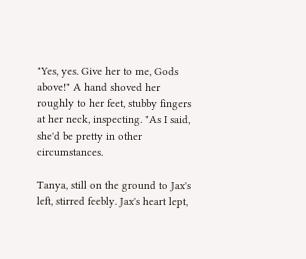"Yes, yes. Give her to me, Gods above!" A hand shoved her roughly to her feet, stubby fingers at her neck, inspecting. "As I said, she'd be pretty in other circumstances.

Tanya, still on the ground to Jax's left, stirred feebly. Jax's heart lept,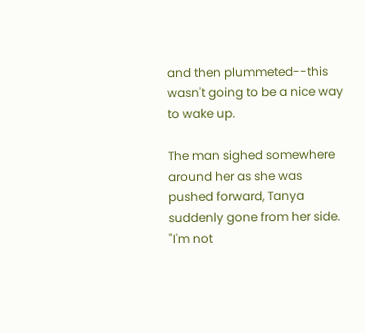and then plummeted--this wasn't going to be a nice way to wake up.

The man sighed somewhere around her as she was pushed forward, Tanya suddenly gone from her side. "I'm not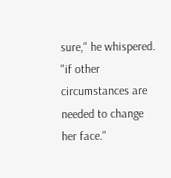sure," he whispered. "if other circumstances are needed to change her face."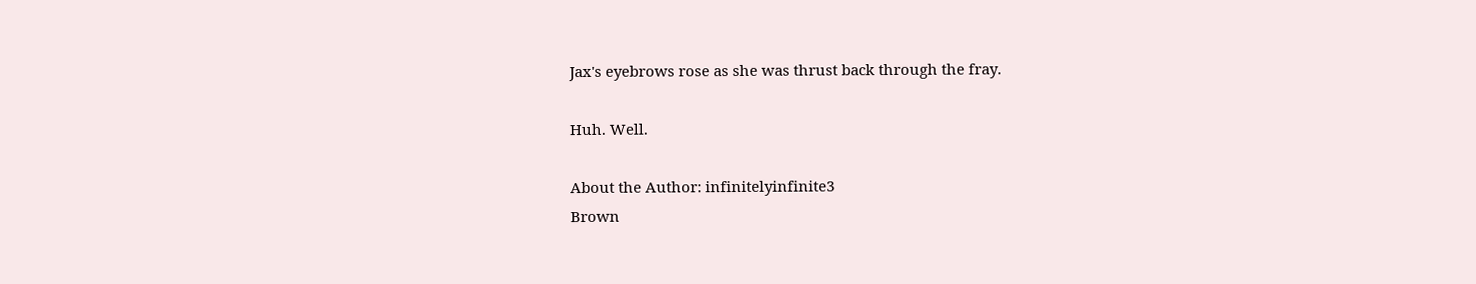Jax's eyebrows rose as she was thrust back through the fray.

Huh. Well.

About the Author: infinitelyinfinite3
Brown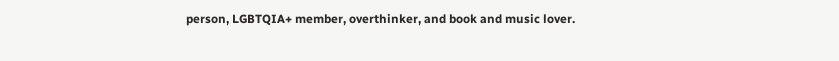person, LGBTQIA+ member, overthinker, and book and music lover.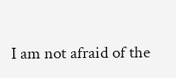I am not afraid of the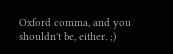Oxford comma, and you shouldn't be, either. ;)